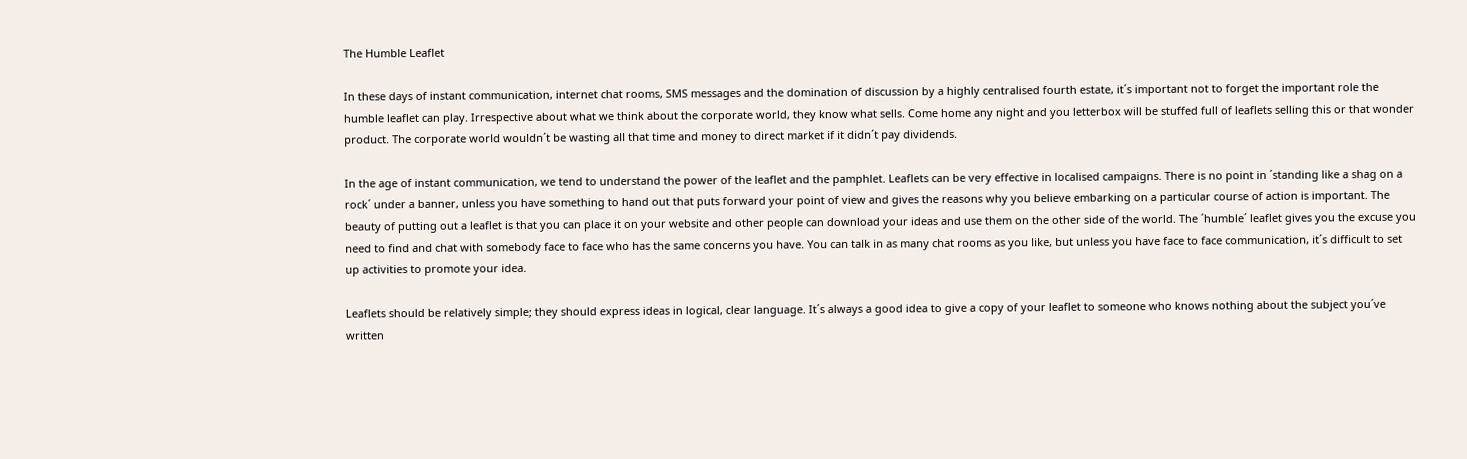The Humble Leaflet

In these days of instant communication, internet chat rooms, SMS messages and the domination of discussion by a highly centralised fourth estate, it´s important not to forget the important role the humble leaflet can play. Irrespective about what we think about the corporate world, they know what sells. Come home any night and you letterbox will be stuffed full of leaflets selling this or that wonder product. The corporate world wouldn´t be wasting all that time and money to direct market if it didn´t pay dividends.

In the age of instant communication, we tend to understand the power of the leaflet and the pamphlet. Leaflets can be very effective in localised campaigns. There is no point in ´standing like a shag on a rock´ under a banner, unless you have something to hand out that puts forward your point of view and gives the reasons why you believe embarking on a particular course of action is important. The beauty of putting out a leaflet is that you can place it on your website and other people can download your ideas and use them on the other side of the world. The ´humble´ leaflet gives you the excuse you need to find and chat with somebody face to face who has the same concerns you have. You can talk in as many chat rooms as you like, but unless you have face to face communication, it´s difficult to set up activities to promote your idea.

Leaflets should be relatively simple; they should express ideas in logical, clear language. It´s always a good idea to give a copy of your leaflet to someone who knows nothing about the subject you´ve written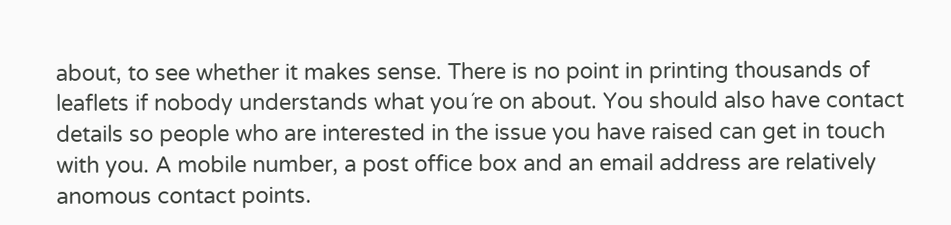about, to see whether it makes sense. There is no point in printing thousands of leaflets if nobody understands what you´re on about. You should also have contact details so people who are interested in the issue you have raised can get in touch with you. A mobile number, a post office box and an email address are relatively anomous contact points.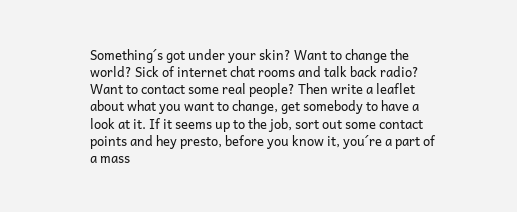Something´s got under your skin? Want to change the world? Sick of internet chat rooms and talk back radio? Want to contact some real people? Then write a leaflet about what you want to change, get somebody to have a look at it. If it seems up to the job, sort out some contact points and hey presto, before you know it, you´re a part of a mass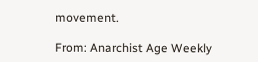movement.

From: Anarchist Age Weekly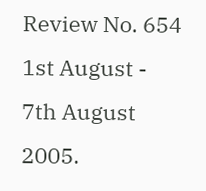Review No. 654 1st August - 7th August 2005.